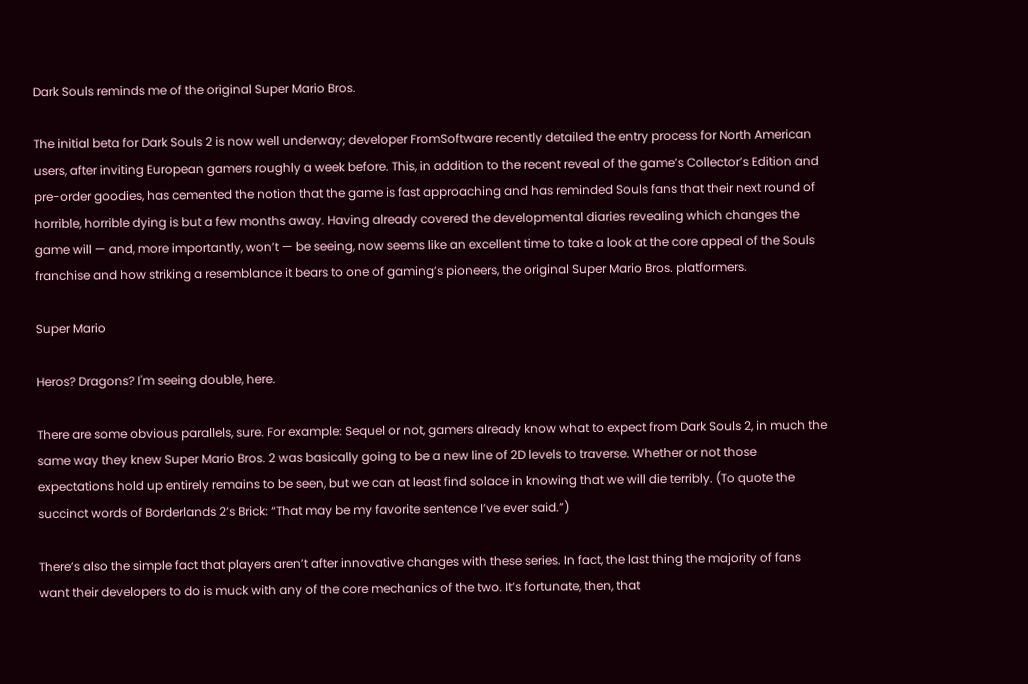Dark Souls reminds me of the original Super Mario Bros.

The initial beta for Dark Souls 2 is now well underway; developer FromSoftware recently detailed the entry process for North American users, after inviting European gamers roughly a week before. This, in addition to the recent reveal of the game’s Collector’s Edition and pre-order goodies, has cemented the notion that the game is fast approaching and has reminded Souls fans that their next round of horrible, horrible dying is but a few months away. Having already covered the developmental diaries revealing which changes the game will — and, more importantly, won’t — be seeing, now seems like an excellent time to take a look at the core appeal of the Souls franchise and how striking a resemblance it bears to one of gaming’s pioneers, the original Super Mario Bros. platformers.

Super Mario

Heros? Dragons? I'm seeing double, here.

There are some obvious parallels, sure. For example: Sequel or not, gamers already know what to expect from Dark Souls 2, in much the same way they knew Super Mario Bros. 2 was basically going to be a new line of 2D levels to traverse. Whether or not those expectations hold up entirely remains to be seen, but we can at least find solace in knowing that we will die terribly. (To quote the succinct words of Borderlands 2’s Brick: “That may be my favorite sentence I’ve ever said.”)

There’s also the simple fact that players aren’t after innovative changes with these series. In fact, the last thing the majority of fans want their developers to do is muck with any of the core mechanics of the two. It’s fortunate, then, that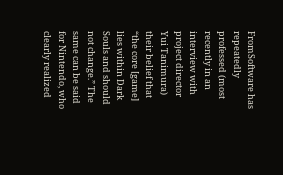FromSoftware has repeatedly professed (most recently in an interview with project director Yui Tanimura) their belief that “the core [game] lies within Dark Souls and should not change.” The same can be said for Nintendo, who clearly realized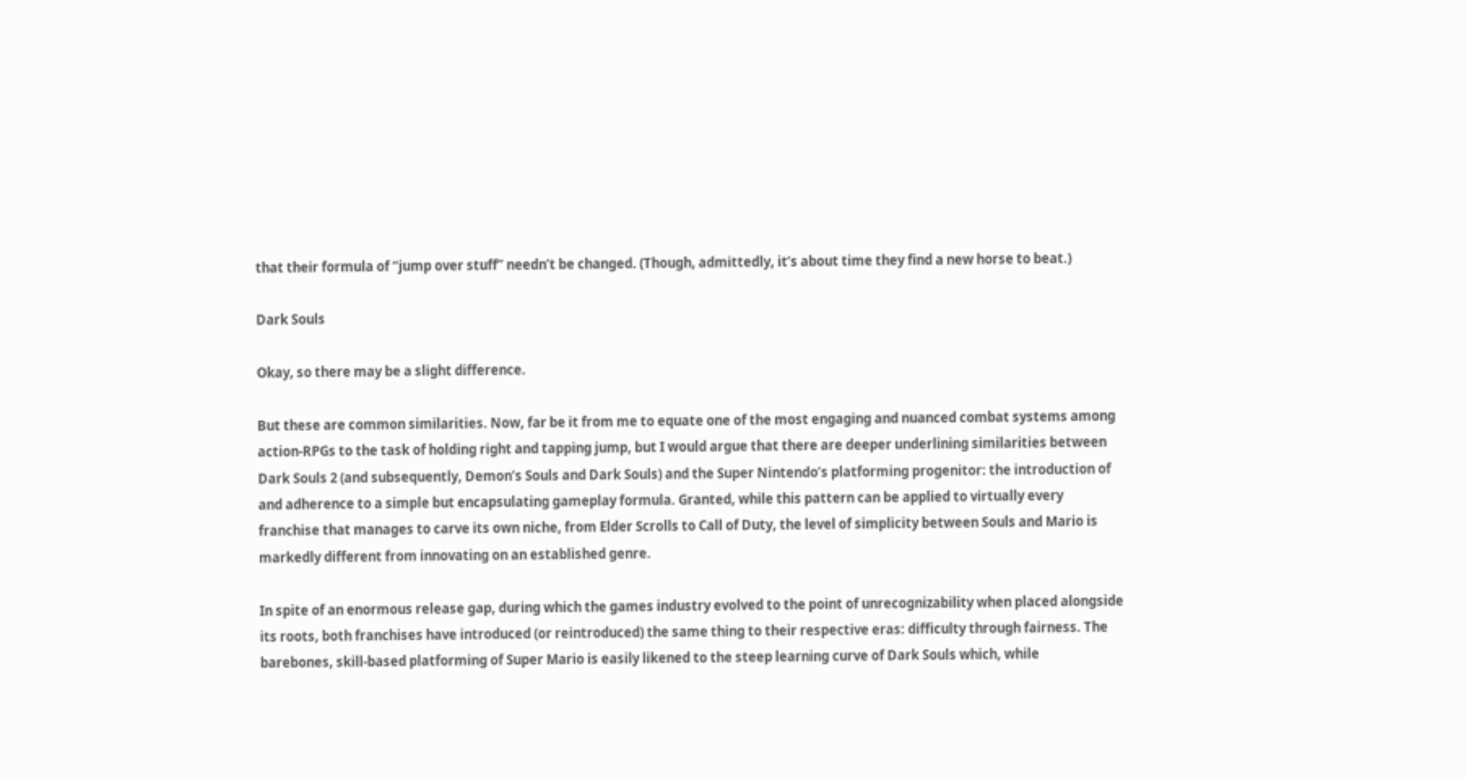that their formula of “jump over stuff” needn’t be changed. (Though, admittedly, it’s about time they find a new horse to beat.)

Dark Souls

Okay, so there may be a slight difference.

But these are common similarities. Now, far be it from me to equate one of the most engaging and nuanced combat systems among action-RPGs to the task of holding right and tapping jump, but I would argue that there are deeper underlining similarities between Dark Souls 2 (and subsequently, Demon’s Souls and Dark Souls) and the Super Nintendo’s platforming progenitor: the introduction of and adherence to a simple but encapsulating gameplay formula. Granted, while this pattern can be applied to virtually every franchise that manages to carve its own niche, from Elder Scrolls to Call of Duty, the level of simplicity between Souls and Mario is markedly different from innovating on an established genre.

In spite of an enormous release gap, during which the games industry evolved to the point of unrecognizability when placed alongside its roots, both franchises have introduced (or reintroduced) the same thing to their respective eras: difficulty through fairness. The barebones, skill-based platforming of Super Mario is easily likened to the steep learning curve of Dark Souls which, while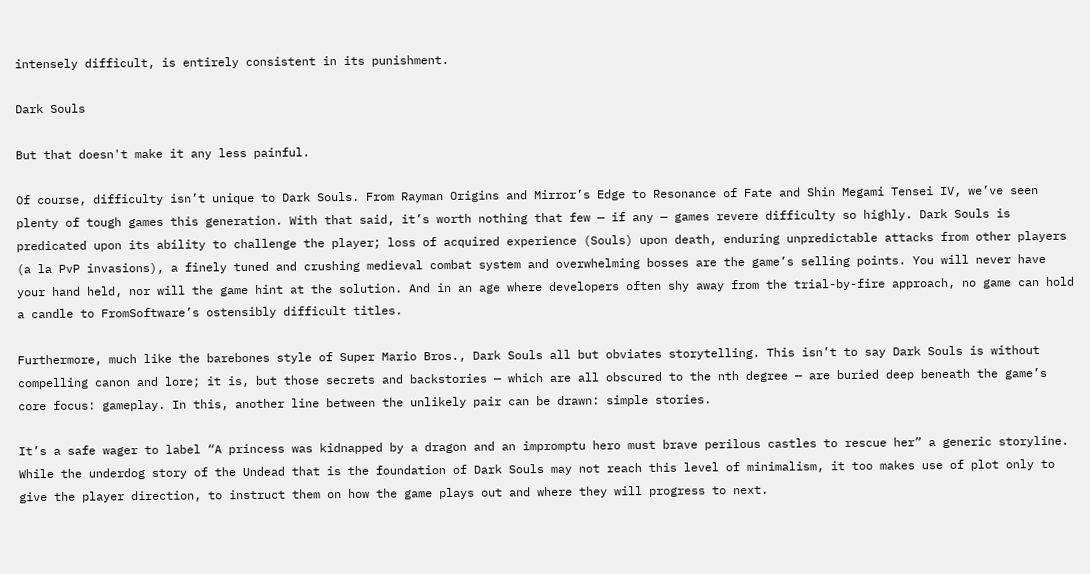intensely difficult, is entirely consistent in its punishment.

Dark Souls

But that doesn't make it any less painful.

Of course, difficulty isn’t unique to Dark Souls. From Rayman Origins and Mirror’s Edge to Resonance of Fate and Shin Megami Tensei IV, we’ve seen plenty of tough games this generation. With that said, it’s worth nothing that few — if any — games revere difficulty so highly. Dark Souls is predicated upon its ability to challenge the player; loss of acquired experience (Souls) upon death, enduring unpredictable attacks from other players (a la PvP invasions), a finely tuned and crushing medieval combat system and overwhelming bosses are the game’s selling points. You will never have your hand held, nor will the game hint at the solution. And in an age where developers often shy away from the trial-by-fire approach, no game can hold a candle to FromSoftware’s ostensibly difficult titles.

Furthermore, much like the barebones style of Super Mario Bros., Dark Souls all but obviates storytelling. This isn’t to say Dark Souls is without compelling canon and lore; it is, but those secrets and backstories — which are all obscured to the nth degree — are buried deep beneath the game’s core focus: gameplay. In this, another line between the unlikely pair can be drawn: simple stories.

It’s a safe wager to label “A princess was kidnapped by a dragon and an impromptu hero must brave perilous castles to rescue her” a generic storyline. While the underdog story of the Undead that is the foundation of Dark Souls may not reach this level of minimalism, it too makes use of plot only to give the player direction, to instruct them on how the game plays out and where they will progress to next.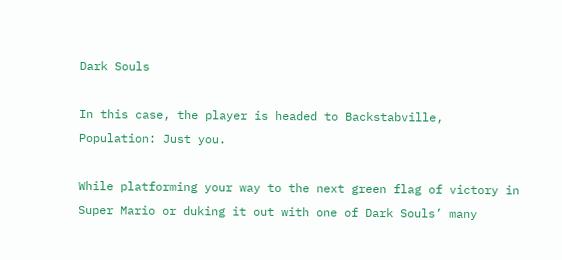Dark Souls

In this case, the player is headed to Backstabville, Population: Just you.

While platforming your way to the next green flag of victory in Super Mario or duking it out with one of Dark Souls’ many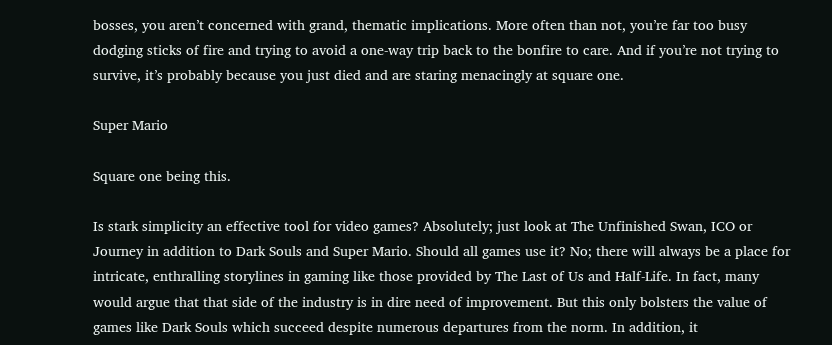bosses, you aren’t concerned with grand, thematic implications. More often than not, you’re far too busy dodging sticks of fire and trying to avoid a one-way trip back to the bonfire to care. And if you’re not trying to survive, it’s probably because you just died and are staring menacingly at square one.

Super Mario

Square one being this.

Is stark simplicity an effective tool for video games? Absolutely; just look at The Unfinished Swan, ICO or Journey in addition to Dark Souls and Super Mario. Should all games use it? No; there will always be a place for intricate, enthralling storylines in gaming like those provided by The Last of Us and Half-Life. In fact, many would argue that that side of the industry is in dire need of improvement. But this only bolsters the value of games like Dark Souls which succeed despite numerous departures from the norm. In addition, it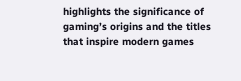highlights the significance of gaming’s origins and the titles that inspire modern games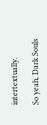intertextually.

So yeah, Dark Souls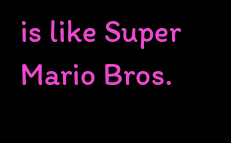is like Super Mario Bros.